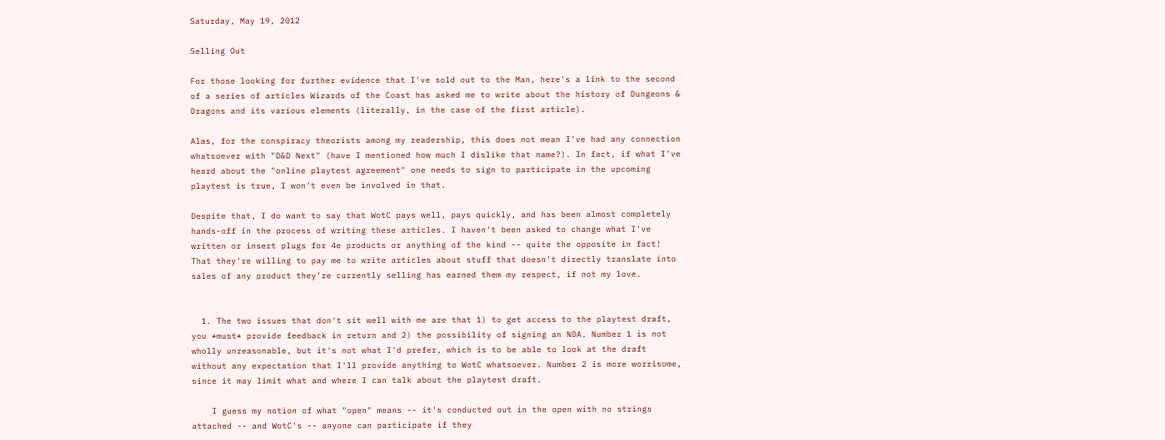Saturday, May 19, 2012

Selling Out

For those looking for further evidence that I've sold out to the Man, here's a link to the second of a series of articles Wizards of the Coast has asked me to write about the history of Dungeons & Dragons and its various elements (literally, in the case of the first article).

Alas, for the conspiracy theorists among my readership, this does not mean I've had any connection whatsoever with "D&D Next" (have I mentioned how much I dislike that name?). In fact, if what I've heard about the "online playtest agreement" one needs to sign to participate in the upcoming playtest is true, I won't even be involved in that.

Despite that, I do want to say that WotC pays well, pays quickly, and has been almost completely hands-off in the process of writing these articles. I haven't been asked to change what I've written or insert plugs for 4e products or anything of the kind -- quite the opposite in fact! That they're willing to pay me to write articles about stuff that doesn't directly translate into sales of any product they're currently selling has earned them my respect, if not my love.


  1. The two issues that don't sit well with me are that 1) to get access to the playtest draft, you *must* provide feedback in return and 2) the possibility of signing an NDA. Number 1 is not wholly unreasonable, but it's not what I'd prefer, which is to be able to look at the draft without any expectation that I'll provide anything to WotC whatsoever. Number 2 is more worrisome, since it may limit what and where I can talk about the playtest draft.

    I guess my notion of what "open" means -- it's conducted out in the open with no strings attached -- and WotC's -- anyone can participate if they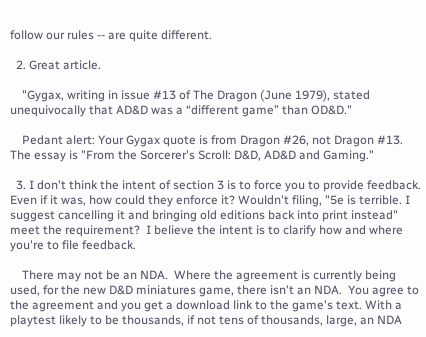follow our rules -- are quite different.

  2. Great article.

    "Gygax, writing in issue #13 of The Dragon (June 1979), stated unequivocally that AD&D was a “different game” than OD&D."

    Pedant alert: Your Gygax quote is from Dragon #26, not Dragon #13. The essay is "From the Sorcerer's Scroll: D&D, AD&D and Gaming."

  3. I don't think the intent of section 3 is to force you to provide feedback. Even if it was, how could they enforce it? Wouldn't filing, "5e is terrible. I suggest cancelling it and bringing old editions back into print instead" meet the requirement?  I believe the intent is to clarify how and where you're to file feedback.

    There may not be an NDA.  Where the agreement is currently being used, for the new D&D miniatures game, there isn't an NDA.  You agree to the agreement and you get a download link to the game's text. With a playtest likely to be thousands, if not tens of thousands, large, an NDA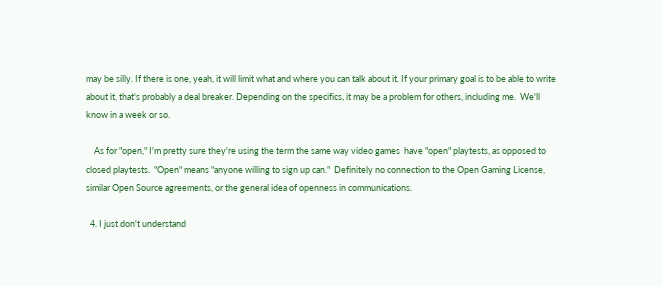may be silly. If there is one, yeah, it will limit what and where you can talk about it. If your primary goal is to be able to write about it, that's probably a deal breaker. Depending on the specifics, it may be a problem for others, including me.  We'll know in a week or so.

    As for "open," I'm pretty sure they're using the term the same way video games  have "open" playtests, as opposed to closed playtests.  "Open" means "anyone willing to sign up can."  Definitely no connection to the Open Gaming License, similar Open Source agreements, or the general idea of openness in communications.

  4. I just don't understand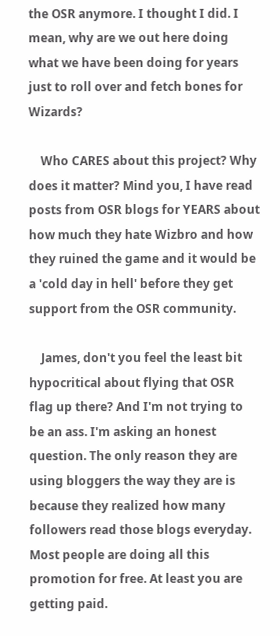the OSR anymore. I thought I did. I mean, why are we out here doing what we have been doing for years just to roll over and fetch bones for Wizards?

    Who CARES about this project? Why does it matter? Mind you, I have read posts from OSR blogs for YEARS about how much they hate Wizbro and how they ruined the game and it would be a 'cold day in hell' before they get support from the OSR community.

    James, don't you feel the least bit hypocritical about flying that OSR flag up there? And I'm not trying to be an ass. I'm asking an honest question. The only reason they are using bloggers the way they are is because they realized how many followers read those blogs everyday. Most people are doing all this promotion for free. At least you are getting paid.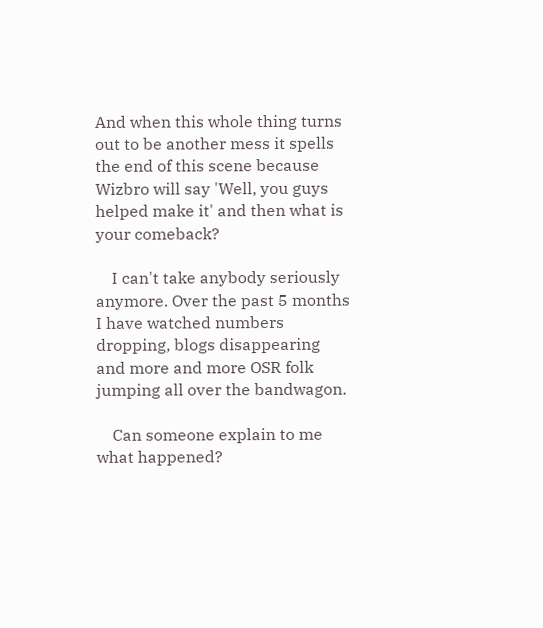And when this whole thing turns out to be another mess it spells the end of this scene because Wizbro will say 'Well, you guys helped make it' and then what is your comeback?

    I can't take anybody seriously anymore. Over the past 5 months I have watched numbers dropping, blogs disappearing and more and more OSR folk jumping all over the bandwagon.

    Can someone explain to me what happened?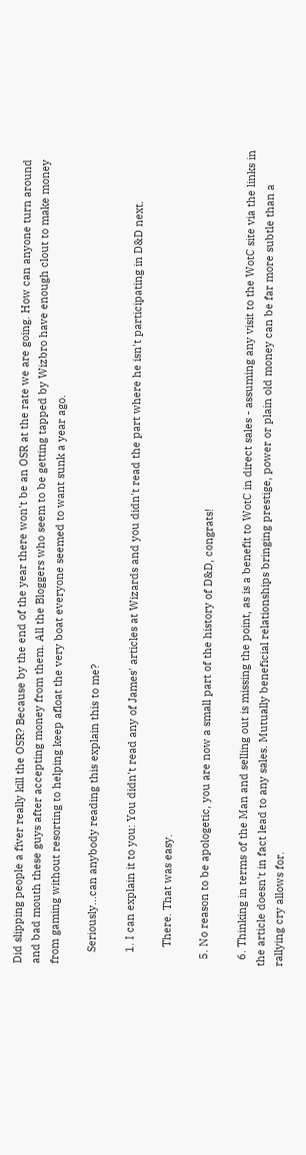Did slipping people a fiver really kill the OSR? Because by the end of the year there won't be an OSR at the rate we are going. How can anyone turn around and bad mouth these guys after accepting money from them. All the Bloggers who seem to be getting tapped by Wizbro have enough clout to make money from gaming without resorting to helping keep afloat the very boat everyone seemed to want sunk a year ago.

    Seriously...can anybody reading this explain this to me?

    1. I can explain it to you: You didn't read any of James' articles at Wizards and you didn't read the part where he isn't participating in D&D next.

      There. That was easy.

  5. No reason to be apologetic, you are now a small part of the history of D&D, congrats!

  6. Thinking in terms of the Man and selling out is missing the point, as is a benefit to WotC in direct sales - assuming any visit to the WotC site via the links in the article doesn't in fact lead to any sales. Mutually beneficial relationships bringing prestige, power or plain old money can be far more subtle than a rallying cry allows for.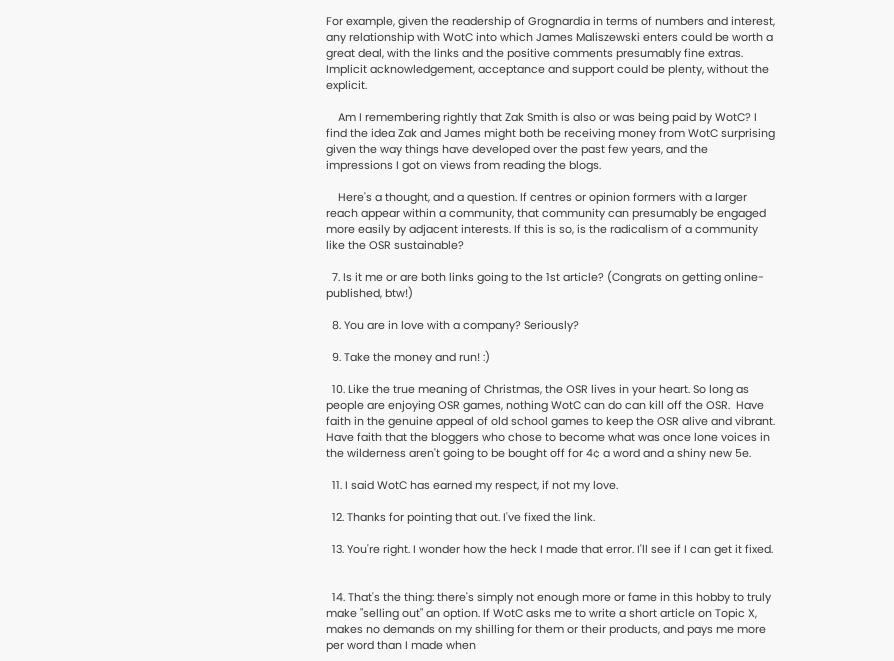For example, given the readership of Grognardia in terms of numbers and interest, any relationship with WotC into which James Maliszewski enters could be worth a great deal, with the links and the positive comments presumably fine extras. Implicit acknowledgement, acceptance and support could be plenty, without the explicit.

    Am I remembering rightly that Zak Smith is also or was being paid by WotC? I find the idea Zak and James might both be receiving money from WotC surprising given the way things have developed over the past few years, and the impressions I got on views from reading the blogs.

    Here's a thought, and a question. If centres or opinion formers with a larger reach appear within a community, that community can presumably be engaged more easily by adjacent interests. If this is so, is the radicalism of a community like the OSR sustainable?

  7. Is it me or are both links going to the 1st article? (Congrats on getting online-published, btw!)

  8. You are in love with a company? Seriously?

  9. Take the money and run! :)

  10. Like the true meaning of Christmas, the OSR lives in your heart. So long as people are enjoying OSR games, nothing WotC can do can kill off the OSR.  Have faith in the genuine appeal of old school games to keep the OSR alive and vibrant. Have faith that the bloggers who chose to become what was once lone voices in the wilderness aren't going to be bought off for 4¢ a word and a shiny new 5e.

  11. I said WotC has earned my respect, if not my love.

  12. Thanks for pointing that out. I've fixed the link.

  13. You're right. I wonder how the heck I made that error. I'll see if I can get it fixed.


  14. That's the thing: there's simply not enough more or fame in this hobby to truly make "selling out" an option. If WotC asks me to write a short article on Topic X, makes no demands on my shilling for them or their products, and pays me more per word than I made when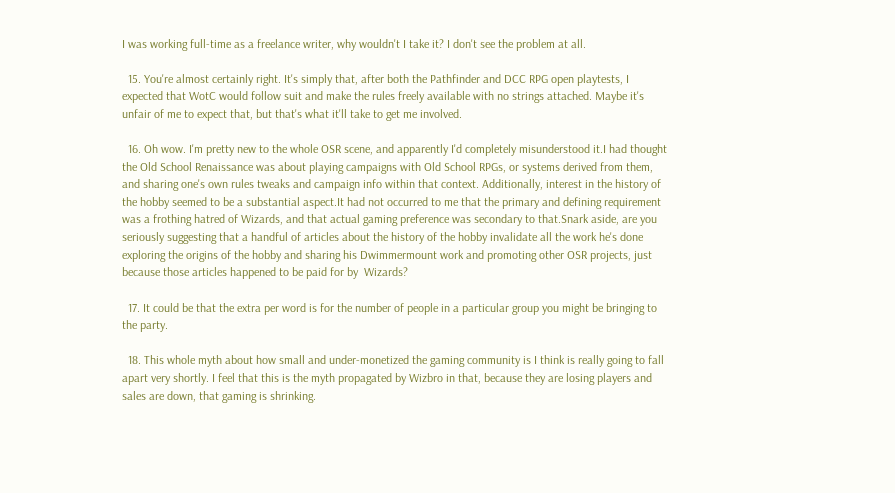I was working full-time as a freelance writer, why wouldn't I take it? I don't see the problem at all.

  15. You're almost certainly right. It's simply that, after both the Pathfinder and DCC RPG open playtests, I expected that WotC would follow suit and make the rules freely available with no strings attached. Maybe it's unfair of me to expect that, but that's what it'll take to get me involved.

  16. Oh wow. I'm pretty new to the whole OSR scene, and apparently I'd completely misunderstood it.I had thought the Old School Renaissance was about playing campaigns with Old School RPGs, or systems derived from them, and sharing one's own rules tweaks and campaign info within that context. Additionally, interest in the history of the hobby seemed to be a substantial aspect.It had not occurred to me that the primary and defining requirement was a frothing hatred of Wizards, and that actual gaming preference was secondary to that.Snark aside, are you seriously suggesting that a handful of articles about the history of the hobby invalidate all the work he's done exploring the origins of the hobby and sharing his Dwimmermount work and promoting other OSR projects, just because those articles happened to be paid for by  Wizards?

  17. It could be that the extra per word is for the number of people in a particular group you might be bringing to the party.

  18. This whole myth about how small and under-monetized the gaming community is I think is really going to fall apart very shortly. I feel that this is the myth propagated by Wizbro in that, because they are losing players and sales are down, that gaming is shrinking.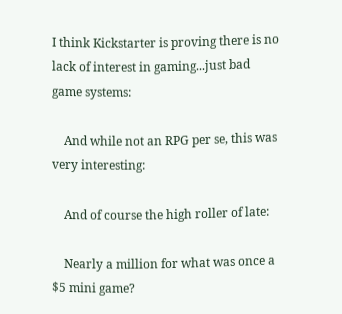I think Kickstarter is proving there is no lack of interest in gaming...just bad game systems:

    And while not an RPG per se, this was very interesting:

    And of course the high roller of late:

    Nearly a million for what was once a $5 mini game?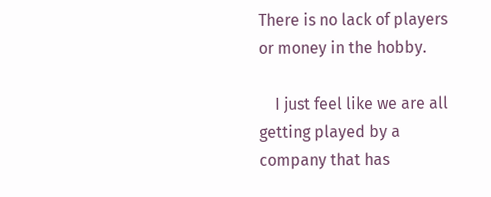There is no lack of players or money in the hobby.

    I just feel like we are all getting played by a company that has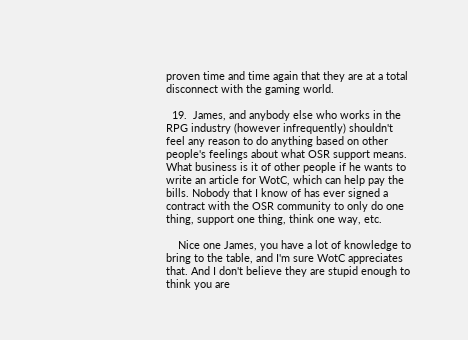proven time and time again that they are at a total disconnect with the gaming world.

  19.  James, and anybody else who works in the RPG industry (however infrequently) shouldn't feel any reason to do anything based on other people's feelings about what OSR support means. What business is it of other people if he wants to write an article for WotC, which can help pay the bills. Nobody that I know of has ever signed a contract with the OSR community to only do one thing, support one thing, think one way, etc.

    Nice one James, you have a lot of knowledge to bring to the table, and I'm sure WotC appreciates that. And I don't believe they are stupid enough to think you are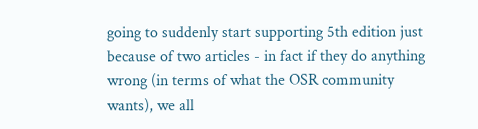going to suddenly start supporting 5th edition just because of two articles - in fact if they do anything wrong (in terms of what the OSR community wants), we all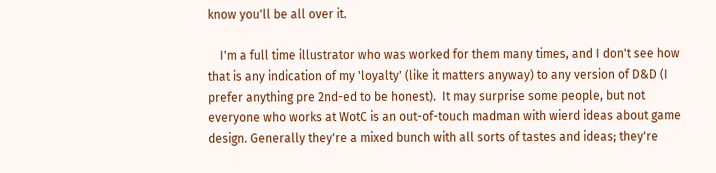know you'll be all over it.

    I'm a full time illustrator who was worked for them many times, and I don't see how that is any indication of my 'loyalty' (like it matters anyway) to any version of D&D (I prefer anything pre 2nd-ed to be honest).  It may surprise some people, but not everyone who works at WotC is an out-of-touch madman with wierd ideas about game design. Generally they're a mixed bunch with all sorts of tastes and ideas; they're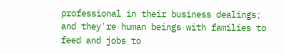professional in their business dealings; and they're human beings with families to feed and jobs to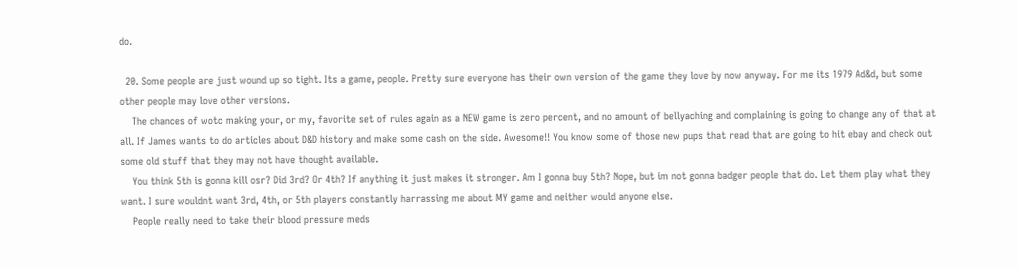do.

  20. Some people are just wound up so tight. Its a game, people. Pretty sure everyone has their own version of the game they love by now anyway. For me its 1979 Ad&d, but some other people may love other versions.
    The chances of wotc making your, or my, favorite set of rules again as a NEW game is zero percent, and no amount of bellyaching and complaining is going to change any of that at all. If James wants to do articles about D&D history and make some cash on the side. Awesome!! You know some of those new pups that read that are going to hit ebay and check out some old stuff that they may not have thought available.
    You think 5th is gonna kill osr? Did 3rd? Or 4th? If anything it just makes it stronger. Am I gonna buy 5th? Nope, but im not gonna badger people that do. Let them play what they want. I sure wouldnt want 3rd, 4th, or 5th players constantly harrassing me about MY game and neither would anyone else.
    People really need to take their blood pressure meds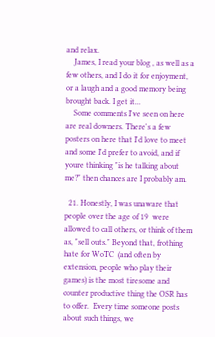and relax.
    James, I read your blog , as well as a few others, and I do it for enjoyment, or a laugh and a good memory being brought back. I get it...
    Some comments I've seen on here are real downers. There's a few posters on here that I'd love to meet and some I'd prefer to avoid, and if youre thinking "is he talking about me?" then chances are I probably am.

  21. Honestly, I was unaware that people over the age of 19  were allowed to call others, or think of them as, "sell outs." Beyond that, frothing hate for WoTC  (and often by extension, people who play their games) is the most tiresome and counter productive thing the OSR has to offer.  Every time someone posts about such things, we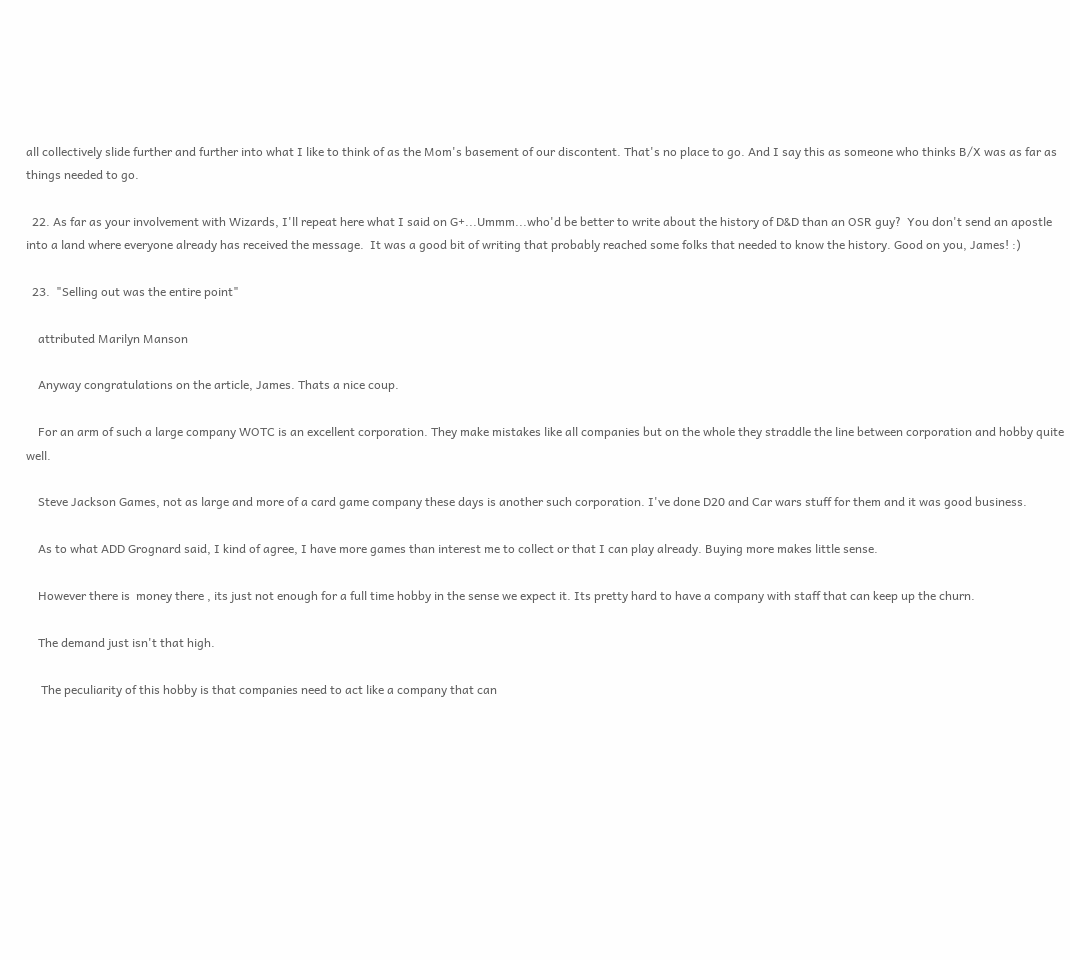all collectively slide further and further into what I like to think of as the Mom's basement of our discontent. That's no place to go. And I say this as someone who thinks B/X was as far as things needed to go.

  22. As far as your involvement with Wizards, I'll repeat here what I said on G+...Ummm...who'd be better to write about the history of D&D than an OSR guy?  You don't send an apostle into a land where everyone already has received the message.  It was a good bit of writing that probably reached some folks that needed to know the history. Good on you, James! :)

  23.  "Selling out was the entire point"

    attributed Marilyn Manson

    Anyway congratulations on the article, James. Thats a nice coup.

    For an arm of such a large company WOTC is an excellent corporation. They make mistakes like all companies but on the whole they straddle the line between corporation and hobby quite well.

    Steve Jackson Games, not as large and more of a card game company these days is another such corporation. I've done D20 and Car wars stuff for them and it was good business.

    As to what ADD Grognard said, I kind of agree, I have more games than interest me to collect or that I can play already. Buying more makes little sense.

    However there is  money there , its just not enough for a full time hobby in the sense we expect it. Its pretty hard to have a company with staff that can keep up the churn.

    The demand just isn't that high.

     The peculiarity of this hobby is that companies need to act like a company that can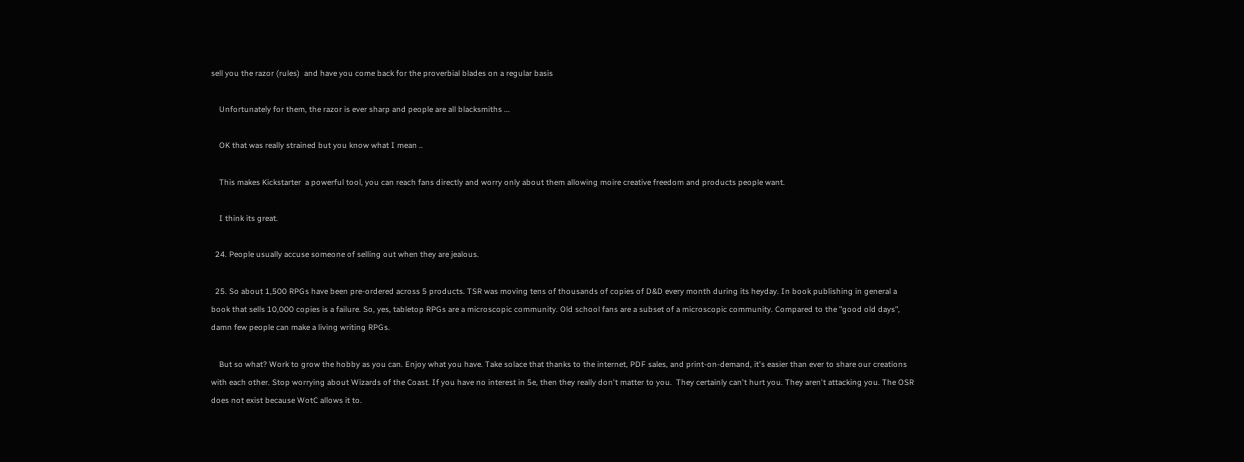sell you the razor (rules)  and have you come back for the proverbial blades on a regular basis

    Unfortunately for them, the razor is ever sharp and people are all blacksmiths ...

    OK that was really strained but you know what I mean ..

    This makes Kickstarter  a powerful tool, you can reach fans directly and worry only about them allowing moire creative freedom and products people want.

    I think its great.

  24. People usually accuse someone of selling out when they are jealous.

  25. So about 1,500 RPGs have been pre-ordered across 5 products. TSR was moving tens of thousands of copies of D&D every month during its heyday. In book publishing in general a book that sells 10,000 copies is a failure. So, yes, tabletop RPGs are a microscopic community. Old school fans are a subset of a microscopic community. Compared to the "good old days", damn few people can make a living writing RPGs.

    But so what? Work to grow the hobby as you can. Enjoy what you have. Take solace that thanks to the internet, PDF sales, and print-on-demand, it's easier than ever to share our creations with each other. Stop worrying about Wizards of the Coast. If you have no interest in 5e, then they really don't matter to you.  They certainly can't hurt you. They aren't attacking you. The OSR does not exist because WotC allows it to.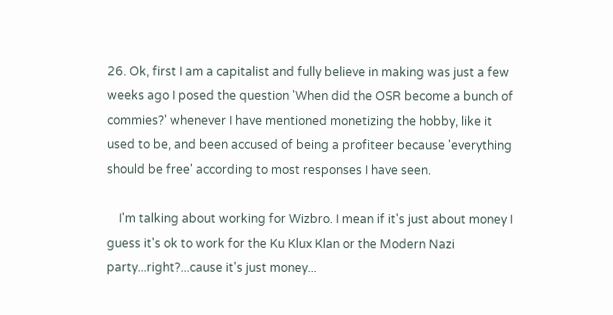26. Ok, first I am a capitalist and fully believe in making was just a few weeks ago I posed the question 'When did the OSR become a bunch of commies?' whenever I have mentioned monetizing the hobby, like it used to be, and been accused of being a profiteer because 'everything should be free' according to most responses I have seen.

    I'm talking about working for Wizbro. I mean if it's just about money I guess it's ok to work for the Ku Klux Klan or the Modern Nazi party...right?...cause it's just money...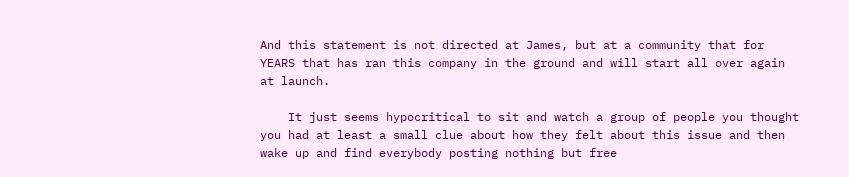And this statement is not directed at James, but at a community that for YEARS that has ran this company in the ground and will start all over again at launch.

    It just seems hypocritical to sit and watch a group of people you thought you had at least a small clue about how they felt about this issue and then wake up and find everybody posting nothing but free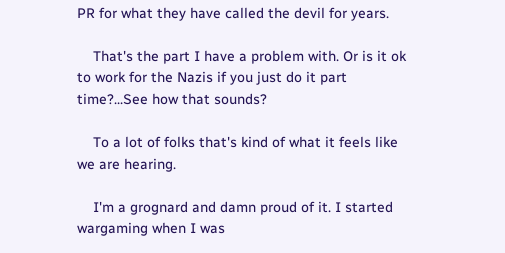PR for what they have called the devil for years.

    That's the part I have a problem with. Or is it ok to work for the Nazis if you just do it part time?...See how that sounds?

    To a lot of folks that's kind of what it feels like we are hearing.

    I'm a grognard and damn proud of it. I started wargaming when I was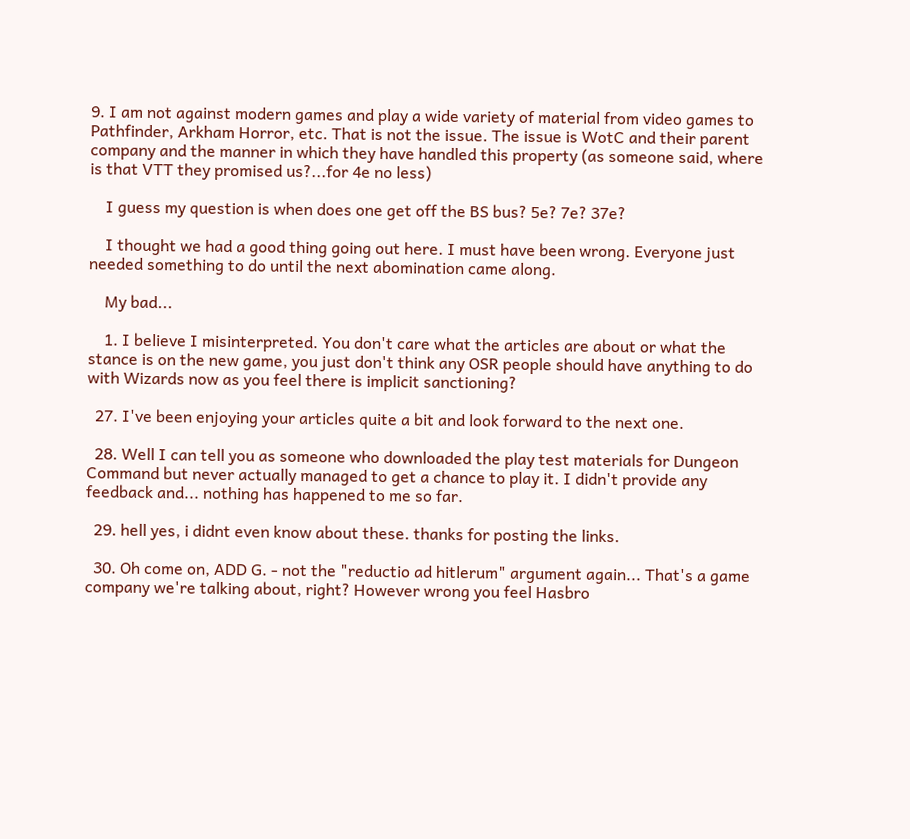9. I am not against modern games and play a wide variety of material from video games to Pathfinder, Arkham Horror, etc. That is not the issue. The issue is WotC and their parent company and the manner in which they have handled this property (as someone said, where is that VTT they promised us?...for 4e no less)

    I guess my question is when does one get off the BS bus? 5e? 7e? 37e?

    I thought we had a good thing going out here. I must have been wrong. Everyone just needed something to do until the next abomination came along.

    My bad...

    1. I believe I misinterpreted. You don't care what the articles are about or what the stance is on the new game, you just don't think any OSR people should have anything to do with Wizards now as you feel there is implicit sanctioning?

  27. I've been enjoying your articles quite a bit and look forward to the next one.

  28. Well I can tell you as someone who downloaded the play test materials for Dungeon Command but never actually managed to get a chance to play it. I didn't provide any feedback and... nothing has happened to me so far.

  29. hell yes, i didnt even know about these. thanks for posting the links.

  30. Oh come on, ADD G. - not the "reductio ad hitlerum" argument again... That's a game company we're talking about, right? However wrong you feel Hasbro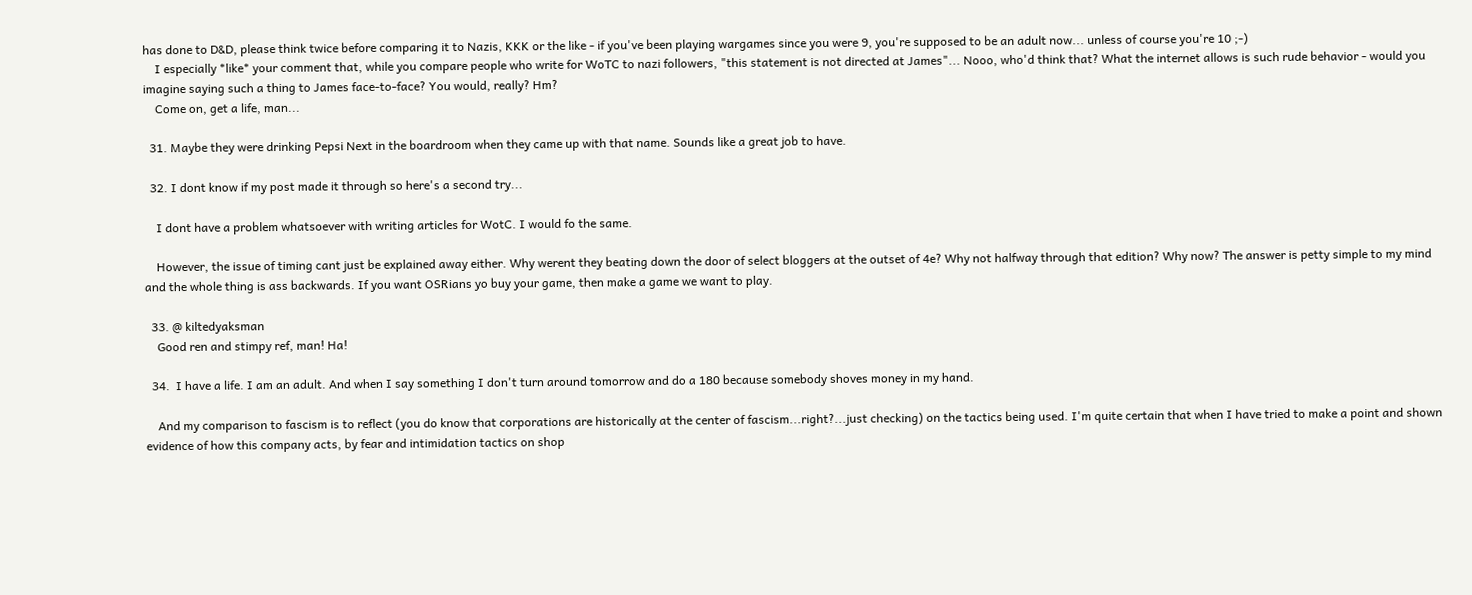has done to D&D, please think twice before comparing it to Nazis, KKK or the like - if you've been playing wargames since you were 9, you're supposed to be an adult now... unless of course you're 10 ;-)
    I especially *like* your comment that, while you compare people who write for WoTC to nazi followers, "this statement is not directed at James"... Nooo, who'd think that? What the internet allows is such rude behavior - would you imagine saying such a thing to James face-to-face? You would, really? Hm?
    Come on, get a life, man...

  31. Maybe they were drinking Pepsi Next in the boardroom when they came up with that name. Sounds like a great job to have.

  32. I dont know if my post made it through so here's a second try...

    I dont have a problem whatsoever with writing articles for WotC. I would fo the same.

    However, the issue of timing cant just be explained away either. Why werent they beating down the door of select bloggers at the outset of 4e? Why not halfway through that edition? Why now? The answer is petty simple to my mind and the whole thing is ass backwards. If you want OSRians yo buy your game, then make a game we want to play.

  33. @ kiltedyaksman
    Good ren and stimpy ref, man! Ha!

  34.  I have a life. I am an adult. And when I say something I don't turn around tomorrow and do a 180 because somebody shoves money in my hand.

    And my comparison to fascism is to reflect (you do know that corporations are historically at the center of fascism...right?...just checking) on the tactics being used. I'm quite certain that when I have tried to make a point and shown evidence of how this company acts, by fear and intimidation tactics on shop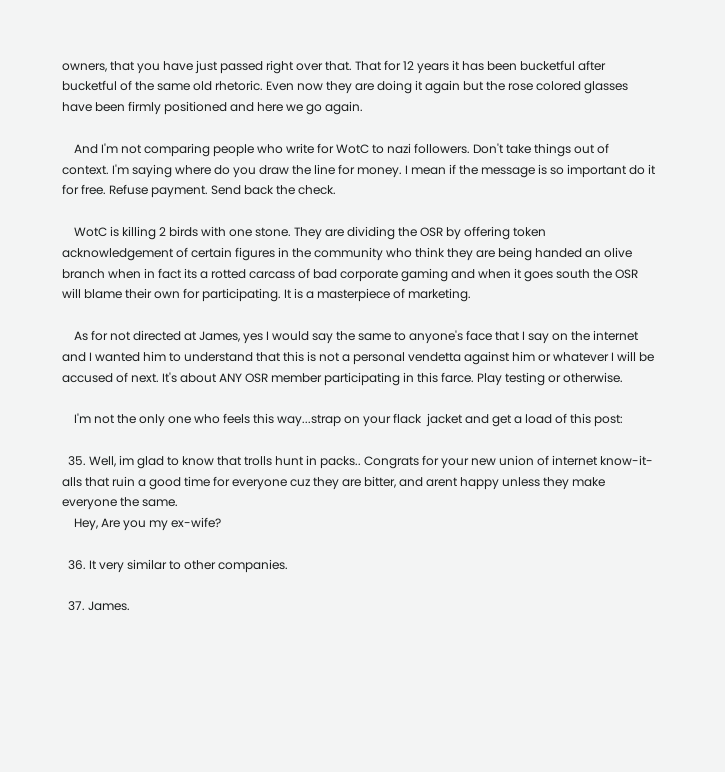owners, that you have just passed right over that. That for 12 years it has been bucketful after bucketful of the same old rhetoric. Even now they are doing it again but the rose colored glasses have been firmly positioned and here we go again.

    And I'm not comparing people who write for WotC to nazi followers. Don't take things out of context. I'm saying where do you draw the line for money. I mean if the message is so important do it for free. Refuse payment. Send back the check.

    WotC is killing 2 birds with one stone. They are dividing the OSR by offering token acknowledgement of certain figures in the community who think they are being handed an olive branch when in fact its a rotted carcass of bad corporate gaming and when it goes south the OSR will blame their own for participating. It is a masterpiece of marketing.

    As for not directed at James, yes I would say the same to anyone's face that I say on the internet and I wanted him to understand that this is not a personal vendetta against him or whatever I will be accused of next. It's about ANY OSR member participating in this farce. Play testing or otherwise.

    I'm not the only one who feels this way...strap on your flack  jacket and get a load of this post:

  35. Well, im glad to know that trolls hunt in packs.. Congrats for your new union of internet know-it-alls that ruin a good time for everyone cuz they are bitter, and arent happy unless they make everyone the same.
    Hey, Are you my ex-wife?

  36. It very similar to other companies.

  37. James.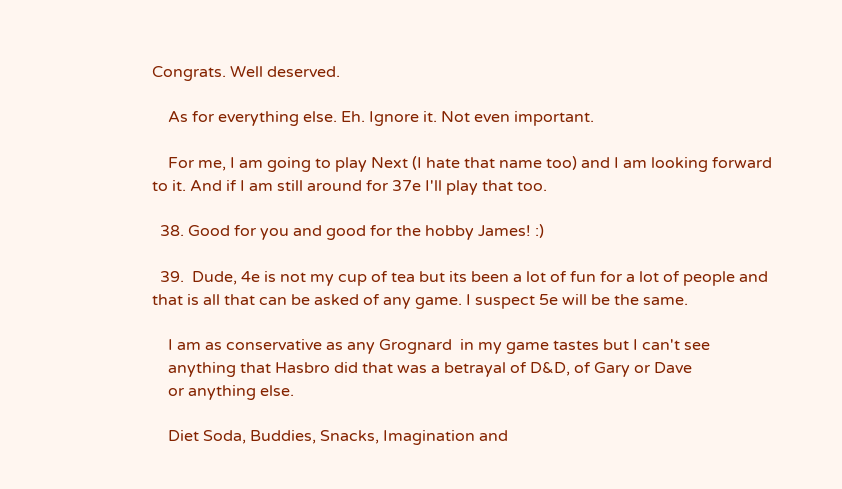Congrats. Well deserved.

    As for everything else. Eh. Ignore it. Not even important.

    For me, I am going to play Next (I hate that name too) and I am looking forward to it. And if I am still around for 37e I'll play that too.

  38. Good for you and good for the hobby James! :)

  39.  Dude, 4e is not my cup of tea but its been a lot of fun for a lot of people and that is all that can be asked of any game. I suspect 5e will be the same.

    I am as conservative as any Grognard  in my game tastes but I can't see
    anything that Hasbro did that was a betrayal of D&D, of Gary or Dave
    or anything else.

    Diet Soda, Buddies, Snacks, Imagination and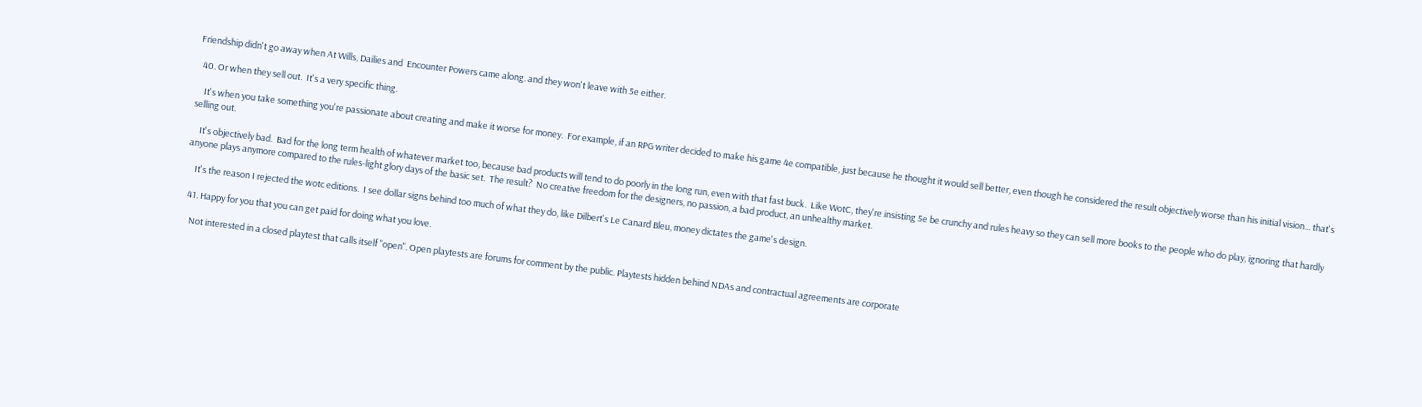Friendship didn't go away when At Wills, Dailies and  Encounter Powers came along. and they won't leave with 5e either.

  40. Or when they sell out.  It's a very specific thing.

    It's when you take something you're passionate about creating and make it worse for money.  For example, if an RPG writer decided to make his game 4e compatible, just because he thought it would sell better, even though he considered the result objectively worse than his initial vision... that's selling out.

    It's objectively bad.  Bad for the long term health of whatever market too, because bad products will tend to do poorly in the long run, even with that fast buck.  Like WotC, they're insisting 5e be crunchy and rules heavy so they can sell more books to the people who do play, ignoring that hardly anyone plays anymore compared to the rules-light glory days of the basic set.  The result?  No creative freedom for the designers, no passion, a bad product, an unhealthy market.

    It's the reason I rejected the wotc editions.  I see dollar signs behind too much of what they do, like Dilbert's Le Canard Bleu, money dictates the game's design.

  41. Happy for you that you can get paid for doing what you love.

    Not interested in a closed playtest that calls itself "open". Open playtests are forums for comment by the public. Playtests hidden behind NDAs and contractual agreements are corporate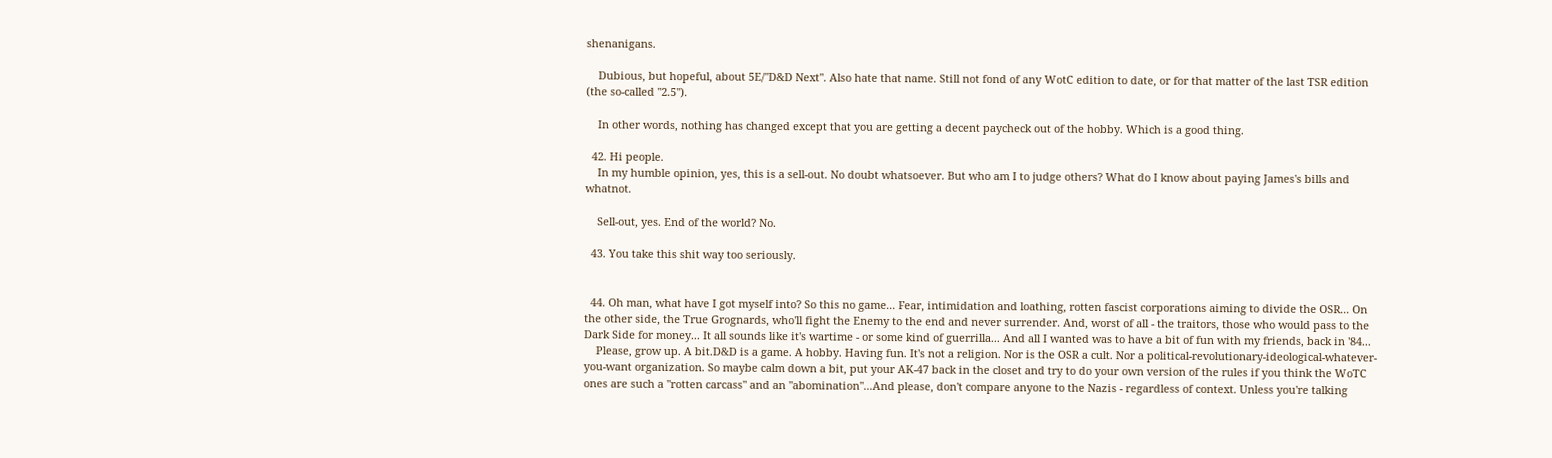shenanigans.

    Dubious, but hopeful, about 5E/"D&D Next". Also hate that name. Still not fond of any WotC edition to date, or for that matter of the last TSR edition (the so-called "2.5").

    In other words, nothing has changed except that you are getting a decent paycheck out of the hobby. Which is a good thing.

  42. Hi people.
    In my humble opinion, yes, this is a sell-out. No doubt whatsoever. But who am I to judge others? What do I know about paying James's bills and whatnot.

    Sell-out, yes. End of the world? No.

  43. You take this shit way too seriously.


  44. Oh man, what have I got myself into? So this no game... Fear, intimidation and loathing, rotten fascist corporations aiming to divide the OSR... On the other side, the True Grognards, who'll fight the Enemy to the end and never surrender. And, worst of all - the traitors, those who would pass to the Dark Side for money... It all sounds like it's wartime - or some kind of guerrilla... And all I wanted was to have a bit of fun with my friends, back in '84...
    Please, grow up. A bit.D&D is a game. A hobby. Having fun. It's not a religion. Nor is the OSR a cult. Nor a political-revolutionary-ideological-whatever-you-want organization. So maybe calm down a bit, put your AK-47 back in the closet and try to do your own version of the rules if you think the WoTC ones are such a "rotten carcass" and an "abomination"...And please, don't compare anyone to the Nazis - regardless of context. Unless you're talking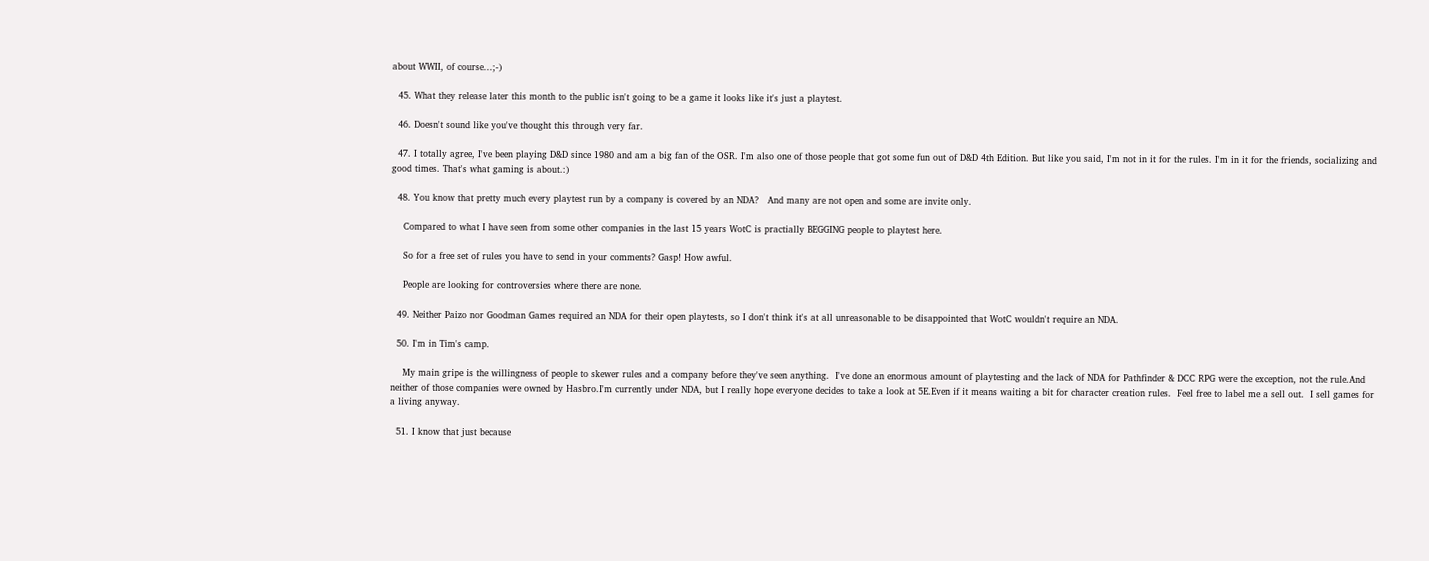about WWII, of course...;-)

  45. What they release later this month to the public isn't going to be a game it looks like it's just a playtest.

  46. Doesn't sound like you've thought this through very far.

  47. I totally agree, I've been playing D&D since 1980 and am a big fan of the OSR. I'm also one of those people that got some fun out of D&D 4th Edition. But like you said, I'm not in it for the rules. I'm in it for the friends, socializing and good times. That's what gaming is about.:)

  48. You know that pretty much every playtest run by a company is covered by an NDA?   And many are not open and some are invite only.

    Compared to what I have seen from some other companies in the last 15 years WotC is practially BEGGING people to playtest here.

    So for a free set of rules you have to send in your comments? Gasp! How awful.

    People are looking for controversies where there are none.

  49. Neither Paizo nor Goodman Games required an NDA for their open playtests, so I don't think it's at all unreasonable to be disappointed that WotC wouldn't require an NDA.

  50. I'm in Tim's camp.

    My main gripe is the willingness of people to skewer rules and a company before they've seen anything.  I've done an enormous amount of playtesting and the lack of NDA for Pathfinder & DCC RPG were the exception, not the rule.And neither of those companies were owned by Hasbro.I'm currently under NDA, but I really hope everyone decides to take a look at 5E.Even if it means waiting a bit for character creation rules.  Feel free to label me a sell out.  I sell games for a living anyway.

  51. I know that just because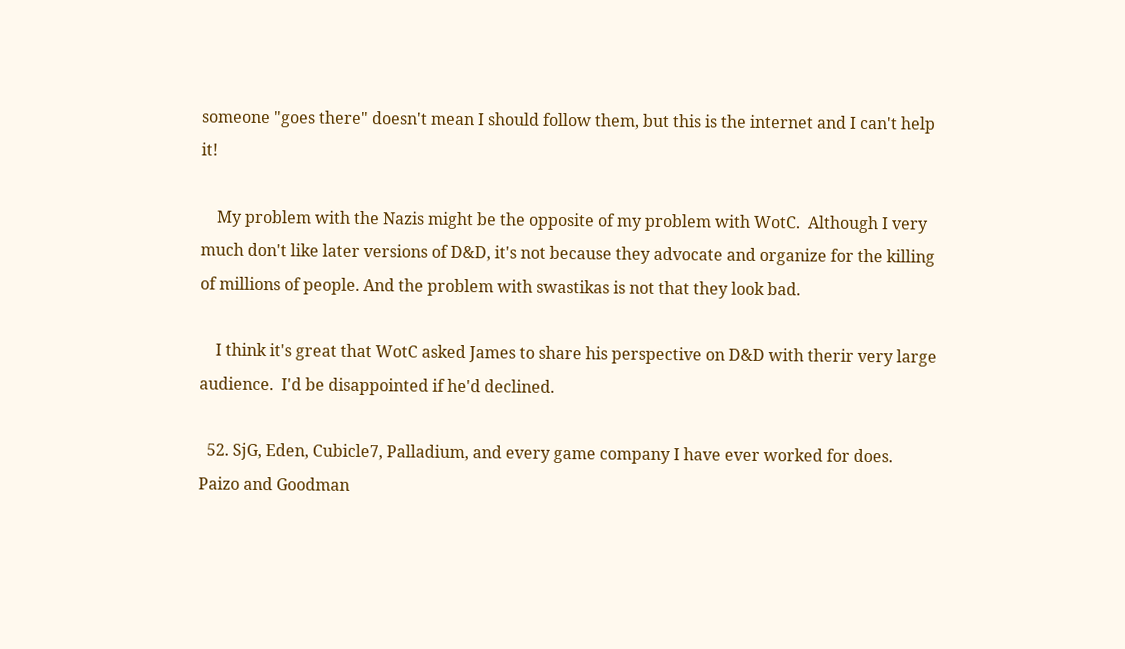someone "goes there" doesn't mean I should follow them, but this is the internet and I can't help it!

    My problem with the Nazis might be the opposite of my problem with WotC.  Although I very much don't like later versions of D&D, it's not because they advocate and organize for the killing of millions of people. And the problem with swastikas is not that they look bad.

    I think it's great that WotC asked James to share his perspective on D&D with therir very large audience.  I'd be disappointed if he'd declined.

  52. SjG, Eden, Cubicle7, Palladium, and every game company I have ever worked for does.   Paizo and Goodman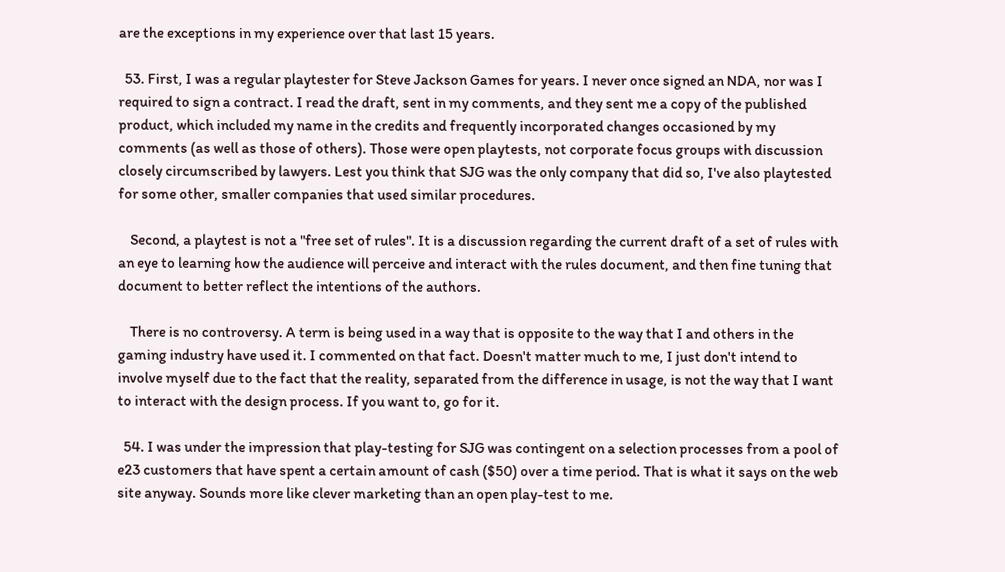are the exceptions in my experience over that last 15 years.

  53. First, I was a regular playtester for Steve Jackson Games for years. I never once signed an NDA, nor was I required to sign a contract. I read the draft, sent in my comments, and they sent me a copy of the published product, which included my name in the credits and frequently incorporated changes occasioned by my comments (as well as those of others). Those were open playtests, not corporate focus groups with discussion closely circumscribed by lawyers. Lest you think that SJG was the only company that did so, I've also playtested for some other, smaller companies that used similar procedures.

    Second, a playtest is not a "free set of rules". It is a discussion regarding the current draft of a set of rules with an eye to learning how the audience will perceive and interact with the rules document, and then fine tuning that document to better reflect the intentions of the authors.

    There is no controversy. A term is being used in a way that is opposite to the way that I and others in the gaming industry have used it. I commented on that fact. Doesn't matter much to me, I just don't intend to involve myself due to the fact that the reality, separated from the difference in usage, is not the way that I want to interact with the design process. If you want to, go for it.

  54. I was under the impression that play-testing for SJG was contingent on a selection processes from a pool of e23 customers that have spent a certain amount of cash ($50) over a time period. That is what it says on the web site anyway. Sounds more like clever marketing than an open play-test to me.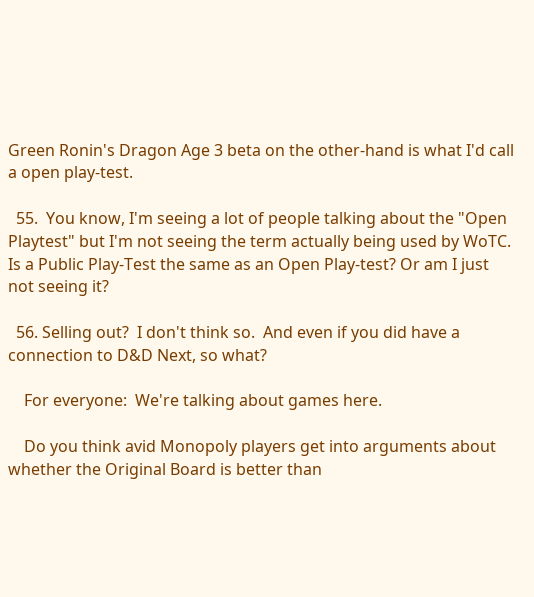Green Ronin's Dragon Age 3 beta on the other-hand is what I'd call a open play-test.

  55.  You know, I'm seeing a lot of people talking about the "Open Playtest" but I'm not seeing the term actually being used by WoTC. Is a Public Play-Test the same as an Open Play-test? Or am I just not seeing it?

  56. Selling out?  I don't think so.  And even if you did have a connection to D&D Next, so what?

    For everyone:  We're talking about games here.

    Do you think avid Monopoly players get into arguments about whether the Original Board is better than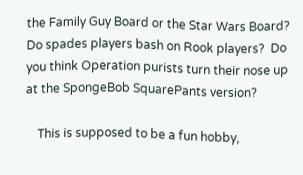the Family Guy Board or the Star Wars Board?  Do spades players bash on Rook players?  Do you think Operation purists turn their nose up at the SpongeBob SquarePants version?

    This is supposed to be a fun hobby,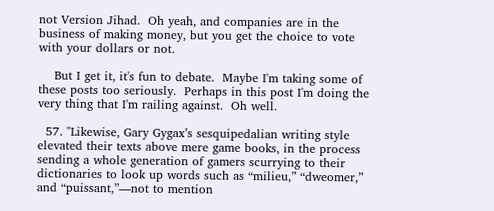not Version Jihad.  Oh yeah, and companies are in the business of making money, but you get the choice to vote with your dollars or not.

    But I get it, it's fun to debate.  Maybe I'm taking some of these posts too seriously.  Perhaps in this post I'm doing the very thing that I'm railing against.  Oh well.

  57. "Likewise, Gary Gygax’s sesquipedalian writing style elevated their texts above mere game books, in the process sending a whole generation of gamers scurrying to their dictionaries to look up words such as “milieu,” “dweomer,” and “puissant,”—not to mention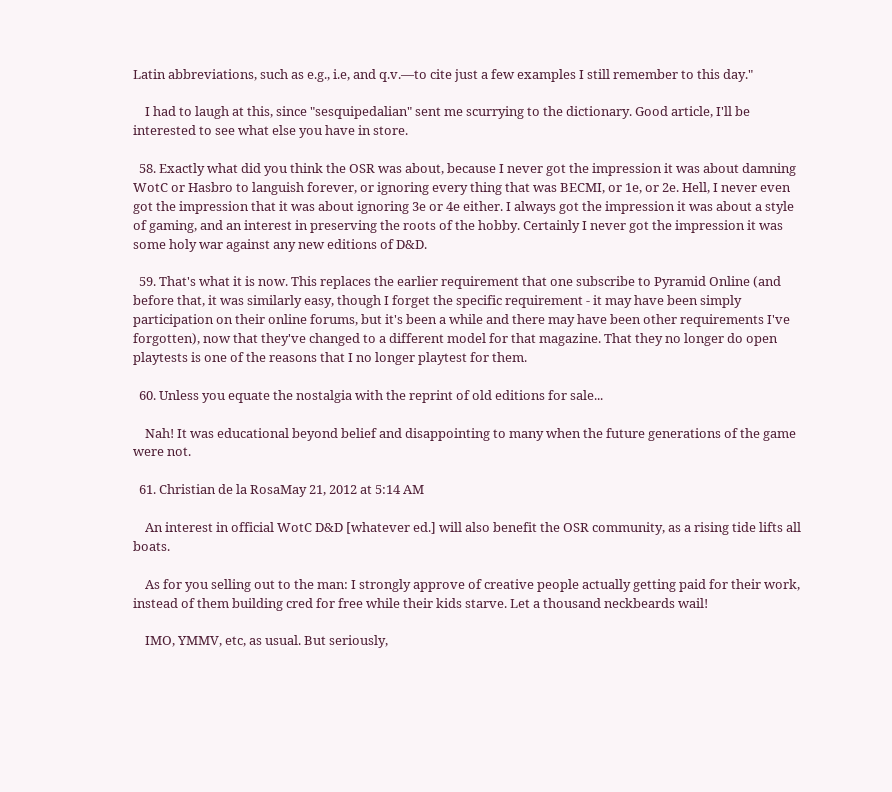Latin abbreviations, such as e.g., i.e, and q.v.—to cite just a few examples I still remember to this day."

    I had to laugh at this, since "sesquipedalian" sent me scurrying to the dictionary. Good article, I'll be interested to see what else you have in store.

  58. Exactly what did you think the OSR was about, because I never got the impression it was about damning WotC or Hasbro to languish forever, or ignoring every thing that was BECMI, or 1e, or 2e. Hell, I never even got the impression that it was about ignoring 3e or 4e either. I always got the impression it was about a style of gaming, and an interest in preserving the roots of the hobby. Certainly I never got the impression it was some holy war against any new editions of D&D.

  59. That's what it is now. This replaces the earlier requirement that one subscribe to Pyramid Online (and before that, it was similarly easy, though I forget the specific requirement - it may have been simply participation on their online forums, but it's been a while and there may have been other requirements I've forgotten), now that they've changed to a different model for that magazine. That they no longer do open playtests is one of the reasons that I no longer playtest for them.

  60. Unless you equate the nostalgia with the reprint of old editions for sale...

    Nah! It was educational beyond belief and disappointing to many when the future generations of the game were not.

  61. Christian de la RosaMay 21, 2012 at 5:14 AM

    An interest in official WotC D&D [whatever ed.] will also benefit the OSR community, as a rising tide lifts all boats.

    As for you selling out to the man: I strongly approve of creative people actually getting paid for their work, instead of them building cred for free while their kids starve. Let a thousand neckbeards wail!

    IMO, YMMV, etc, as usual. But seriously,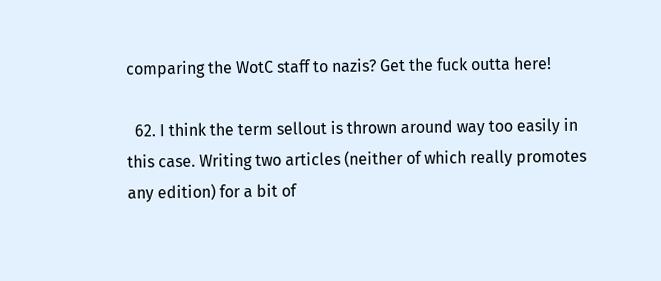comparing the WotC staff to nazis? Get the fuck outta here!

  62. I think the term sellout is thrown around way too easily in this case. Writing two articles (neither of which really promotes any edition) for a bit of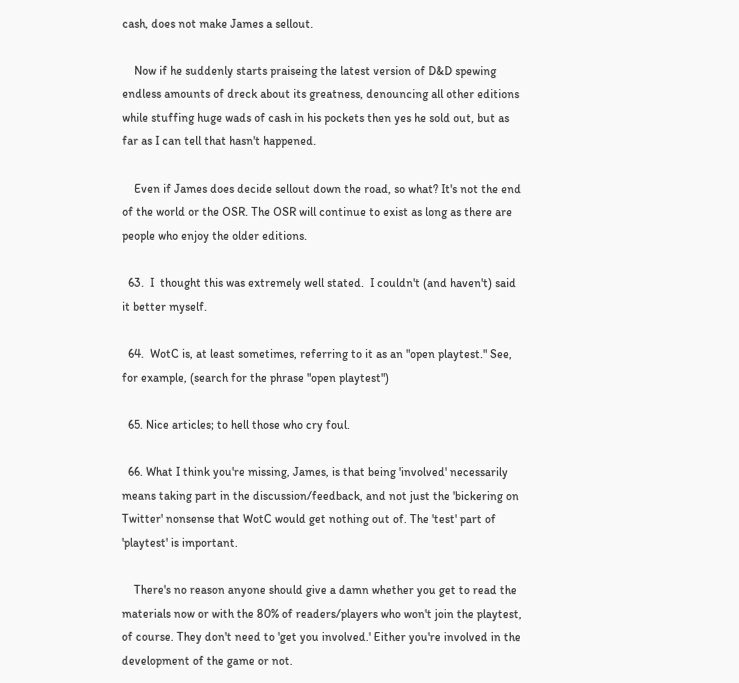cash, does not make James a sellout.

    Now if he suddenly starts praiseing the latest version of D&D spewing endless amounts of dreck about its greatness, denouncing all other editions while stuffing huge wads of cash in his pockets then yes he sold out, but as far as I can tell that hasn't happened.

    Even if James does decide sellout down the road, so what? It's not the end of the world or the OSR. The OSR will continue to exist as long as there are people who enjoy the older editions.

  63.  I  thought this was extremely well stated.  I couldn't (and haven't) said it better myself.

  64.  WotC is, at least sometimes, referring to it as an "open playtest." See, for example, (search for the phrase "open playtest")

  65. Nice articles; to hell those who cry foul.

  66. What I think you're missing, James, is that being 'involved' necessarily means taking part in the discussion/feedback, and not just the 'bickering on Twitter' nonsense that WotC would get nothing out of. The 'test' part of 'playtest' is important.

    There's no reason anyone should give a damn whether you get to read the materials now or with the 80% of readers/players who won't join the playtest, of course. They don't need to 'get you involved.' Either you're involved in the development of the game or not.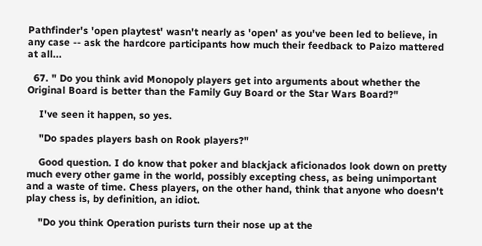Pathfinder's 'open playtest' wasn't nearly as 'open' as you've been led to believe, in any case -- ask the hardcore participants how much their feedback to Paizo mattered at all...

  67. " Do you think avid Monopoly players get into arguments about whether the Original Board is better than the Family Guy Board or the Star Wars Board?"

    I've seen it happen, so yes.

    "Do spades players bash on Rook players?"

    Good question. I do know that poker and blackjack aficionados look down on pretty much every other game in the world, possibly excepting chess, as being unimportant and a waste of time. Chess players, on the other hand, think that anyone who doesn't play chess is, by definition, an idiot.

    "Do you think Operation purists turn their nose up at the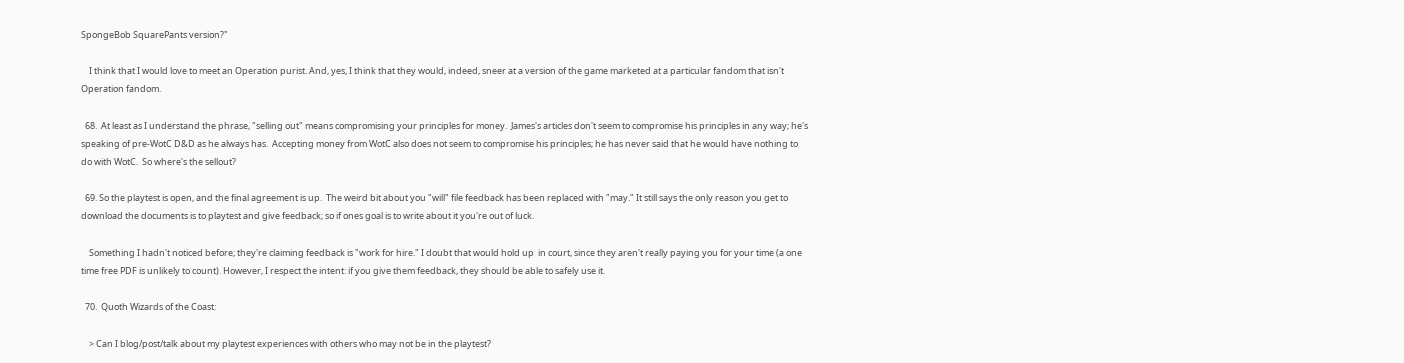SpongeBob SquarePants version?"

    I think that I would love to meet an Operation purist. And, yes, I think that they would, indeed, sneer at a version of the game marketed at a particular fandom that isn't Operation fandom.

  68.  At least as I understand the phrase, "selling out" means compromising your principles for money.  James's articles don't seem to compromise his principles in any way; he's speaking of pre-WotC D&D as he always has.  Accepting money from WotC also does not seem to compromise his principles; he has never said that he would have nothing to do with WotC.  So where's the sellout?

  69. So the playtest is open, and the final agreement is up.  The weird bit about you "will" file feedback has been replaced with "may." It still says the only reason you get to download the documents is to playtest and give feedback; so if ones goal is to write about it you're out of luck.

    Something I hadn't noticed before; they're claiming feedback is "work for hire." I doubt that would hold up  in court, since they aren't really paying you for your time (a one time free PDF is unlikely to count). However, I respect the intent: if you give them feedback, they should be able to safely use it.

  70.  Quoth Wizards of the Coast:

    > Can I blog/post/talk about my playtest experiences with others who may not be in the playtest?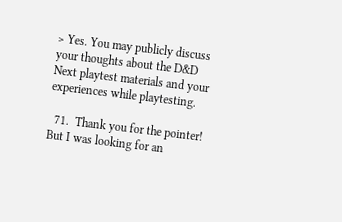> Yes. You may publicly discuss your thoughts about the D&D Next playtest materials and your experiences while playtesting.

  71.  Thank you for the pointer! But I was looking for an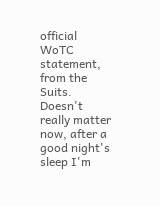official WoTC statement, from the Suits. Doesn't really matter now, after a good night's sleep I'm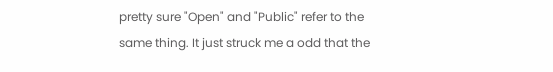pretty sure "Open" and "Public" refer to the same thing. It just struck me a odd that the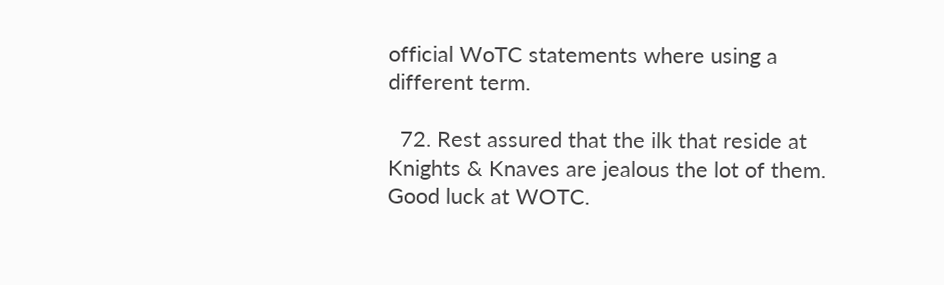official WoTC statements where using a different term.

  72. Rest assured that the ilk that reside at Knights & Knaves are jealous the lot of them. Good luck at WOTC.